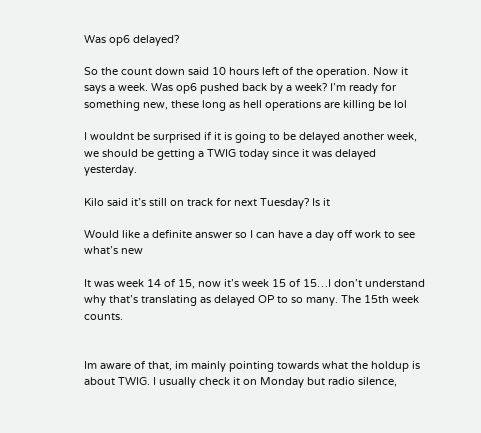Was op6 delayed?

So the count down said 10 hours left of the operation. Now it says a week. Was op6 pushed back by a week? I’m ready for something new, these long as hell operations are killing be lol

I wouldnt be surprised if it is going to be delayed another week, we should be getting a TWIG today since it was delayed yesterday.

Kilo said it’s still on track for next Tuesday? Is it

Would like a definite answer so I can have a day off work to see what’s new

It was week 14 of 15, now it’s week 15 of 15…I don’t understand why that’s translating as delayed OP to so many. The 15th week counts.


Im aware of that, im mainly pointing towards what the holdup is about TWIG. I usually check it on Monday but radio silence,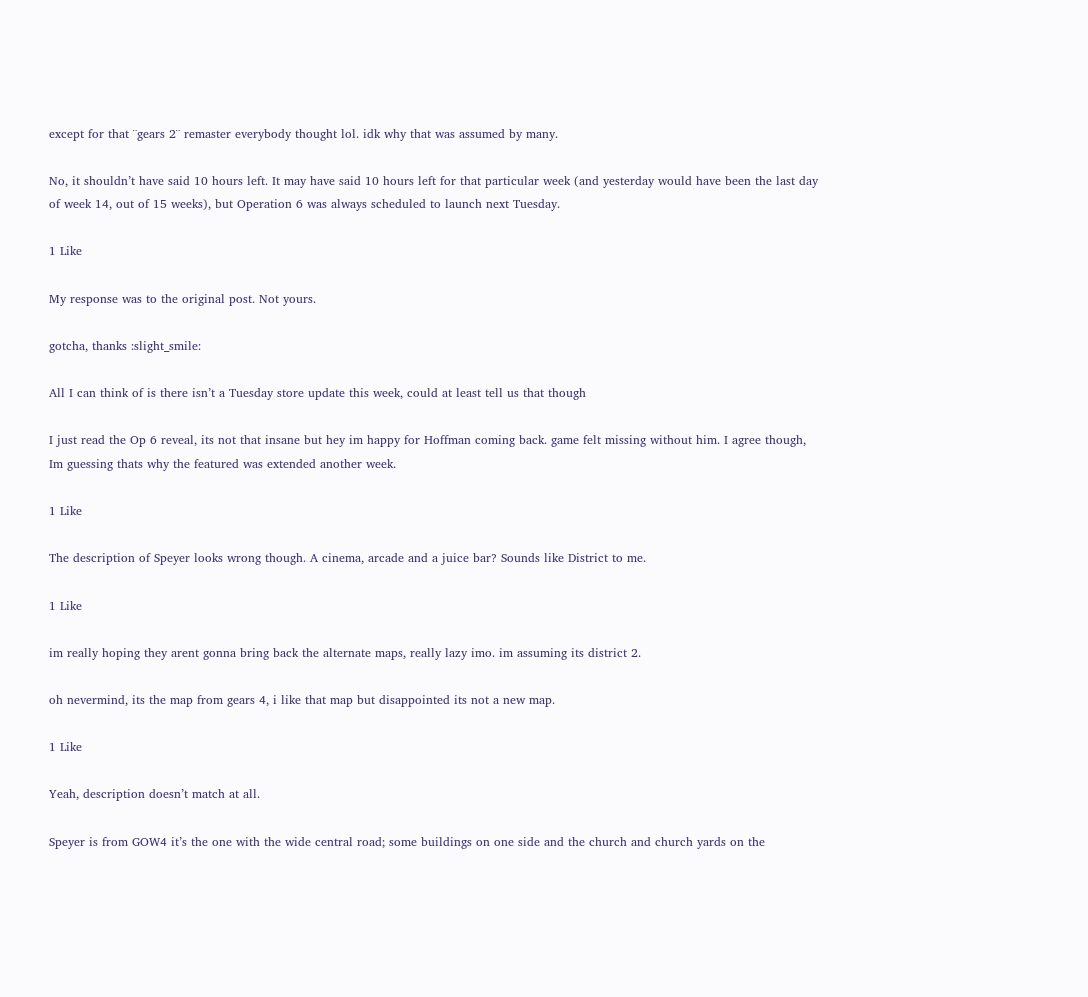except for that ¨gears 2¨ remaster everybody thought lol. idk why that was assumed by many.

No, it shouldn’t have said 10 hours left. It may have said 10 hours left for that particular week (and yesterday would have been the last day of week 14, out of 15 weeks), but Operation 6 was always scheduled to launch next Tuesday.

1 Like

My response was to the original post. Not yours.

gotcha, thanks :slight_smile:

All I can think of is there isn’t a Tuesday store update this week, could at least tell us that though

I just read the Op 6 reveal, its not that insane but hey im happy for Hoffman coming back. game felt missing without him. I agree though, Im guessing thats why the featured was extended another week.

1 Like

The description of Speyer looks wrong though. A cinema, arcade and a juice bar? Sounds like District to me.

1 Like

im really hoping they arent gonna bring back the alternate maps, really lazy imo. im assuming its district 2.

oh nevermind, its the map from gears 4, i like that map but disappointed its not a new map.

1 Like

Yeah, description doesn’t match at all.

Speyer is from GOW4 it’s the one with the wide central road; some buildings on one side and the church and church yards on the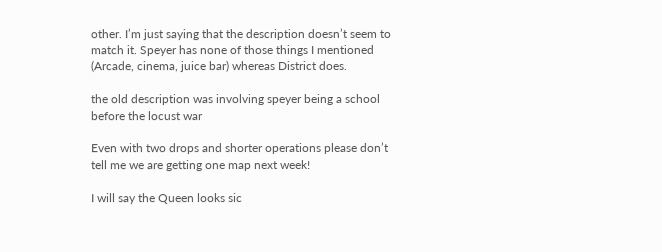other. I’m just saying that the description doesn’t seem to match it. Speyer has none of those things I mentioned (Arcade, cinema, juice bar) whereas District does.

the old description was involving speyer being a school before the locust war

Even with two drops and shorter operations please don’t tell me we are getting one map next week!

I will say the Queen looks sic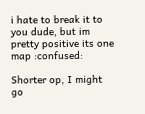i hate to break it to you dude, but im pretty positive its one map :confused:

Shorter op, I might go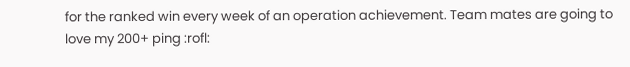for the ranked win every week of an operation achievement. Team mates are going to love my 200+ ping :rofl: